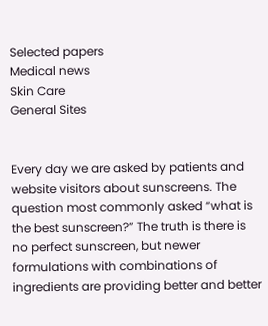Selected papers
Medical news
Skin Care
General Sites


Every day we are asked by patients and website visitors about sunscreens. The question most commonly asked “what is the best sunscreen?” The truth is there is no perfect sunscreen, but newer formulations with combinations of ingredients are providing better and better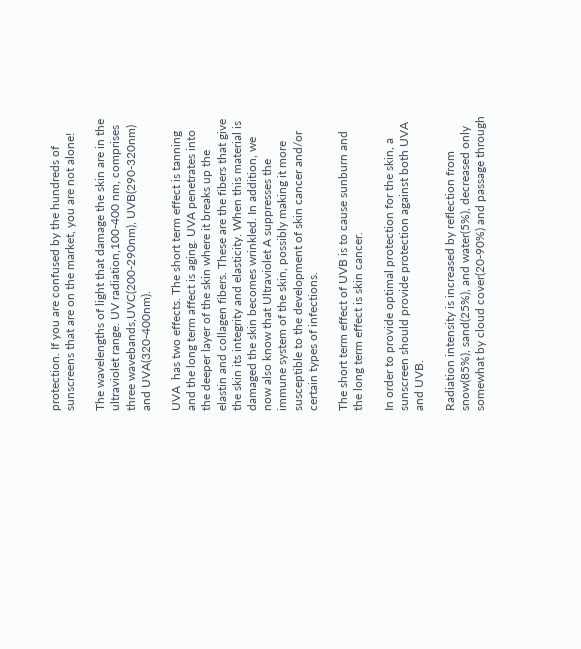protection. If you are confused by the hundreds of sunscreens that are on the market, you are not alone!

The wavelengths of light that damage the skin are in the ultraviolet range. UV radiation,100-400 nm, comprises three wavebands,UVC(200-290nm), UVB(290-320nm) and UVA(320-400nm).

UVA  has two effects. The short term effect is tanning and the long term affect is aging. UVA penetrates into the deeper layer of the skin where it breaks up the elastin and collagen fibers. These are the fibers that give the skin its integrity and elasticity. When this material is damaged the skin becomes wrinkled. In addition, we now also know that Ultraviolet A suppresses the immune system of the skin, possibly making it more susceptible to the development of skin cancer and/or certain types of infections.

The short term effect of UVB is to cause sunburn and the long term effect is skin cancer.

In order to provide optimal protection for the skin, a sunscreen should provide protection against both UVA and UVB.

Radiation intensity is increased by reflection from snow(85%), sand(25%), and water(5%), decreased only somewhat by cloud cover(20-90%) and passage through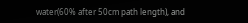water(60% after 50cm path length), and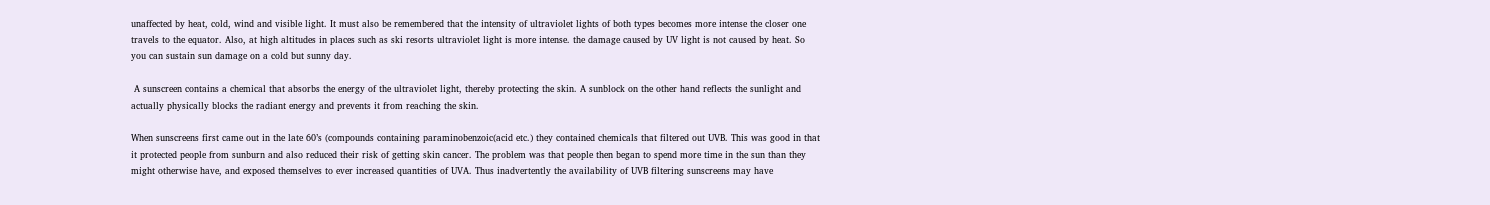unaffected by heat, cold, wind and visible light. It must also be remembered that the intensity of ultraviolet lights of both types becomes more intense the closer one travels to the equator. Also, at high altitudes in places such as ski resorts ultraviolet light is more intense. the damage caused by UV light is not caused by heat. So you can sustain sun damage on a cold but sunny day.

 A sunscreen contains a chemical that absorbs the energy of the ultraviolet light, thereby protecting the skin. A sunblock on the other hand reflects the sunlight and actually physically blocks the radiant energy and prevents it from reaching the skin.

When sunscreens first came out in the late 60’s (compounds containing paraminobenzoic(acid etc.) they contained chemicals that filtered out UVB. This was good in that it protected people from sunburn and also reduced their risk of getting skin cancer. The problem was that people then began to spend more time in the sun than they might otherwise have, and exposed themselves to ever increased quantities of UVA. Thus inadvertently the availability of UVB filtering sunscreens may have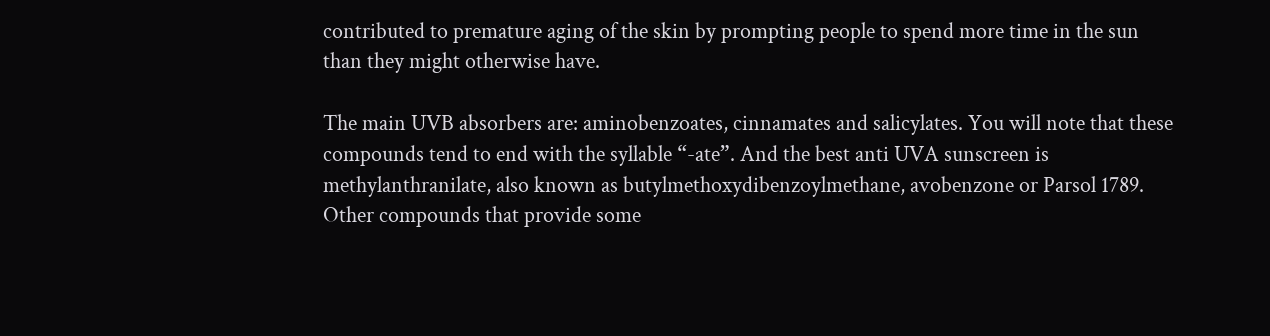contributed to premature aging of the skin by prompting people to spend more time in the sun than they might otherwise have.

The main UVB absorbers are: aminobenzoates, cinnamates and salicylates. You will note that these compounds tend to end with the syllable “-ate”. And the best anti UVA sunscreen is methylanthranilate, also known as butylmethoxydibenzoylmethane, avobenzone or Parsol 1789.  Other compounds that provide some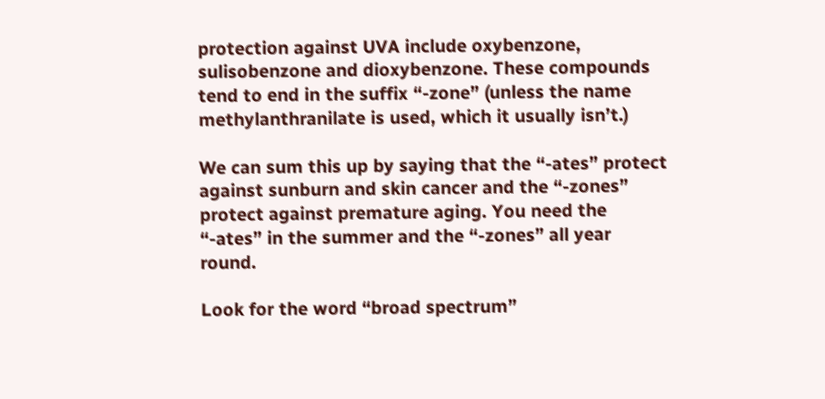protection against UVA include oxybenzone, sulisobenzone and dioxybenzone. These compounds tend to end in the suffix “-zone” (unless the name methylanthranilate is used, which it usually isn’t.)

We can sum this up by saying that the “-ates” protect against sunburn and skin cancer and the “-zones” protect against premature aging. You need the “-ates” in the summer and the “-zones” all year round.

Look for the word “broad spectrum”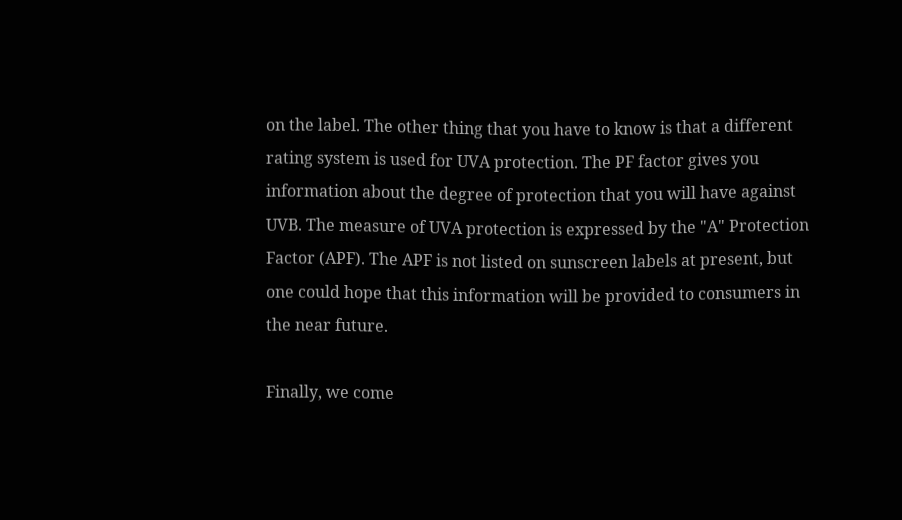on the label. The other thing that you have to know is that a different rating system is used for UVA protection. The PF factor gives you information about the degree of protection that you will have against UVB. The measure of UVA protection is expressed by the "A" Protection Factor (APF). The APF is not listed on sunscreen labels at present, but one could hope that this information will be provided to consumers in the near future.

Finally, we come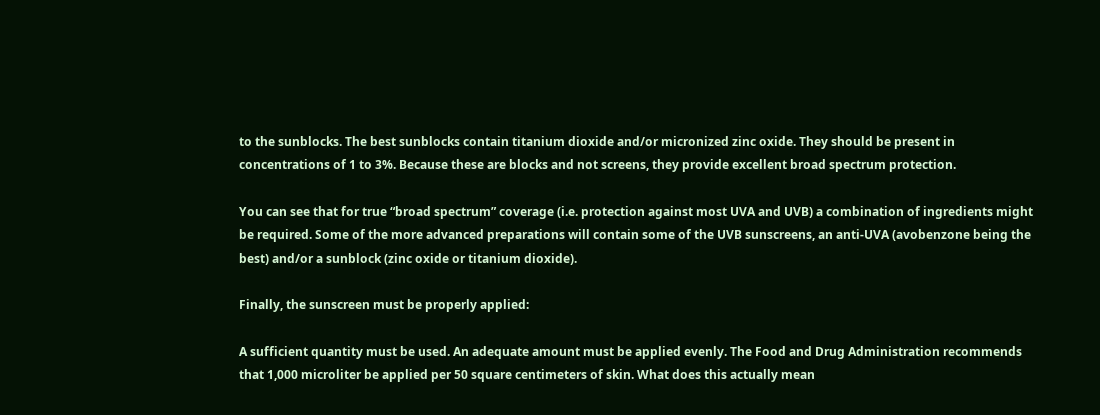to the sunblocks. The best sunblocks contain titanium dioxide and/or micronized zinc oxide. They should be present in concentrations of 1 to 3%. Because these are blocks and not screens, they provide excellent broad spectrum protection.

You can see that for true “broad spectrum” coverage (i.e. protection against most UVA and UVB) a combination of ingredients might be required. Some of the more advanced preparations will contain some of the UVB sunscreens, an anti-UVA (avobenzone being the best) and/or a sunblock (zinc oxide or titanium dioxide).

Finally, the sunscreen must be properly applied:

A sufficient quantity must be used. An adequate amount must be applied evenly. The Food and Drug Administration recommends that 1,000 microliter be applied per 50 square centimeters of skin. What does this actually mean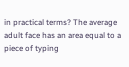in practical terms? The average adult face has an area equal to a piece of typing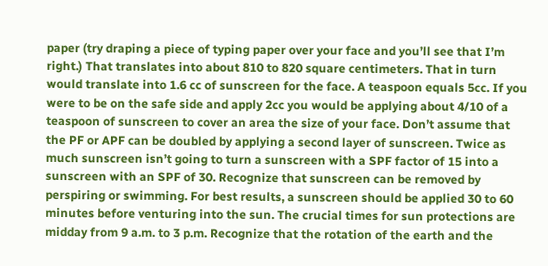paper (try draping a piece of typing paper over your face and you’ll see that I’m right.) That translates into about 810 to 820 square centimeters. That in turn would translate into 1.6 cc of sunscreen for the face. A teaspoon equals 5cc. If you were to be on the safe side and apply 2cc you would be applying about 4/10 of a teaspoon of sunscreen to cover an area the size of your face. Don’t assume that the PF or APF can be doubled by applying a second layer of sunscreen. Twice as much sunscreen isn’t going to turn a sunscreen with a SPF factor of 15 into a sunscreen with an SPF of 30. Recognize that sunscreen can be removed by perspiring or swimming. For best results, a sunscreen should be applied 30 to 60 minutes before venturing into the sun. The crucial times for sun protections are midday from 9 a.m. to 3 p.m. Recognize that the rotation of the earth and the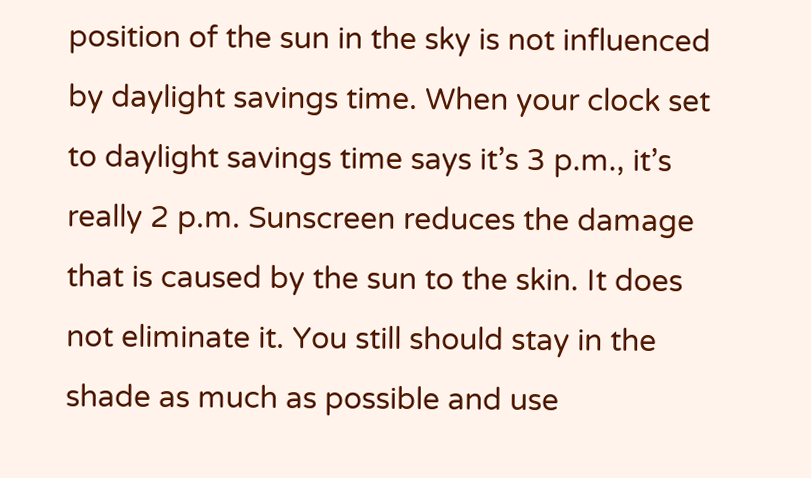position of the sun in the sky is not influenced by daylight savings time. When your clock set to daylight savings time says it’s 3 p.m., it’s really 2 p.m. Sunscreen reduces the damage that is caused by the sun to the skin. It does not eliminate it. You still should stay in the shade as much as possible and use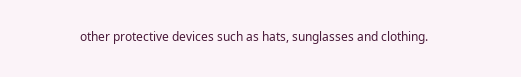other protective devices such as hats, sunglasses and clothing.